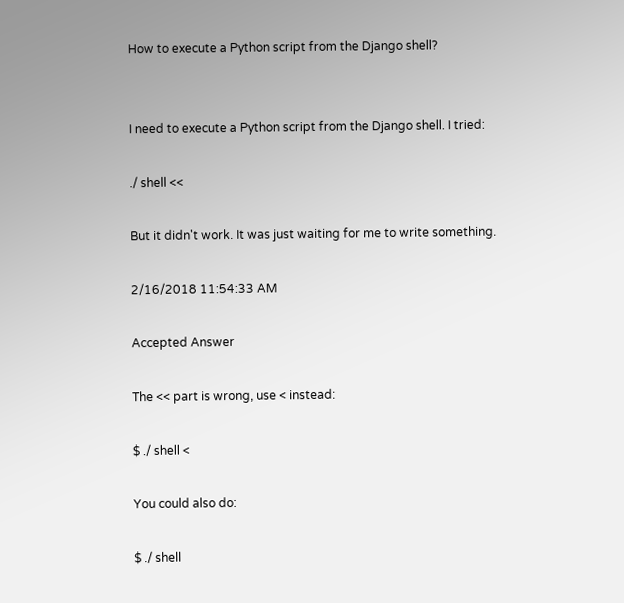How to execute a Python script from the Django shell?


I need to execute a Python script from the Django shell. I tried:

./ shell <<

But it didn't work. It was just waiting for me to write something.

2/16/2018 11:54:33 AM

Accepted Answer

The << part is wrong, use < instead:

$ ./ shell <

You could also do:

$ ./ shell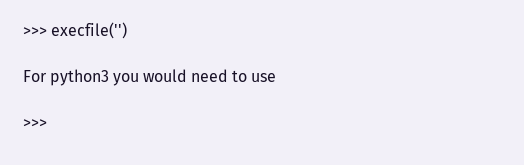>>> execfile('')

For python3 you would need to use

>>>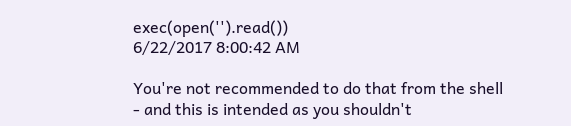exec(open('').read())
6/22/2017 8:00:42 AM

You're not recommended to do that from the shell - and this is intended as you shouldn't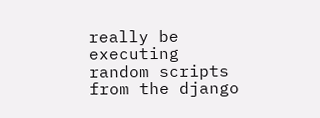really be executing random scripts from the django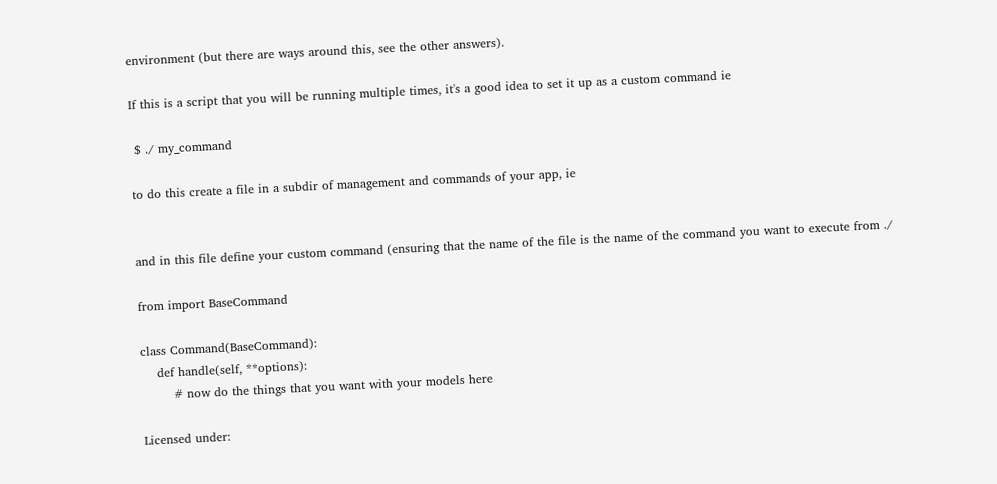environment (but there are ways around this, see the other answers).

If this is a script that you will be running multiple times, it's a good idea to set it up as a custom command ie

 $ ./ my_command

to do this create a file in a subdir of management and commands of your app, ie


and in this file define your custom command (ensuring that the name of the file is the name of the command you want to execute from ./

from import BaseCommand

class Command(BaseCommand):
    def handle(self, **options):
        # now do the things that you want with your models here

Licensed under: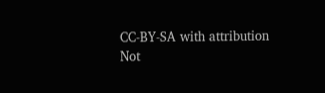CC-BY-SA with attribution
Not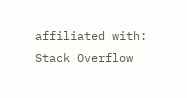affiliated with: Stack Overflow